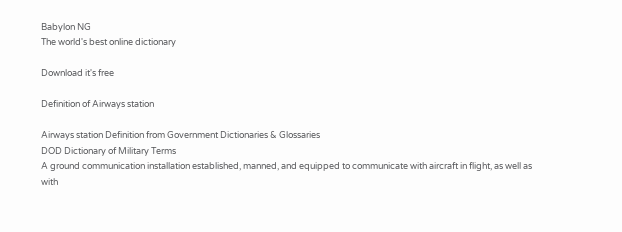Babylon NG
The world's best online dictionary

Download it's free

Definition of Airways station

Airways station Definition from Government Dictionaries & Glossaries
DOD Dictionary of Military Terms
A ground communication installation established, manned, and equipped to communicate with aircraft in flight, as well as with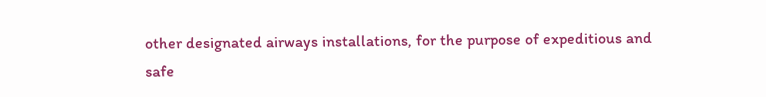other designated airways installations, for the purpose of expeditious and safe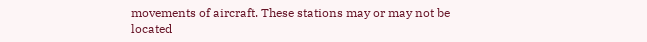movements of aircraft. These stations may or may not be located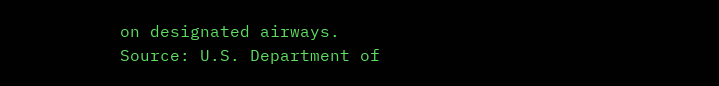on designated airways.
Source: U.S. Department of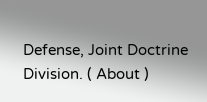Defense, Joint Doctrine Division. ( About )